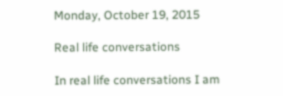Monday, October 19, 2015

Real life conversations

In real life conversations I am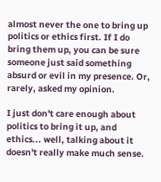almost never the one to bring up politics or ethics first. If I do bring them up, you can be sure someone just said something absurd or evil in my presence. Or, rarely, asked my opinion.

I just don't care enough about politics to bring it up, and ethics... well, talking about it doesn't really make much sense.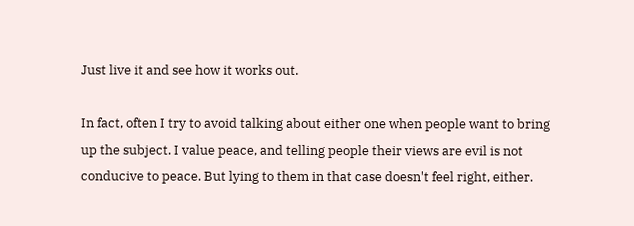Just live it and see how it works out.

In fact, often I try to avoid talking about either one when people want to bring up the subject. I value peace, and telling people their views are evil is not conducive to peace. But lying to them in that case doesn't feel right, either.